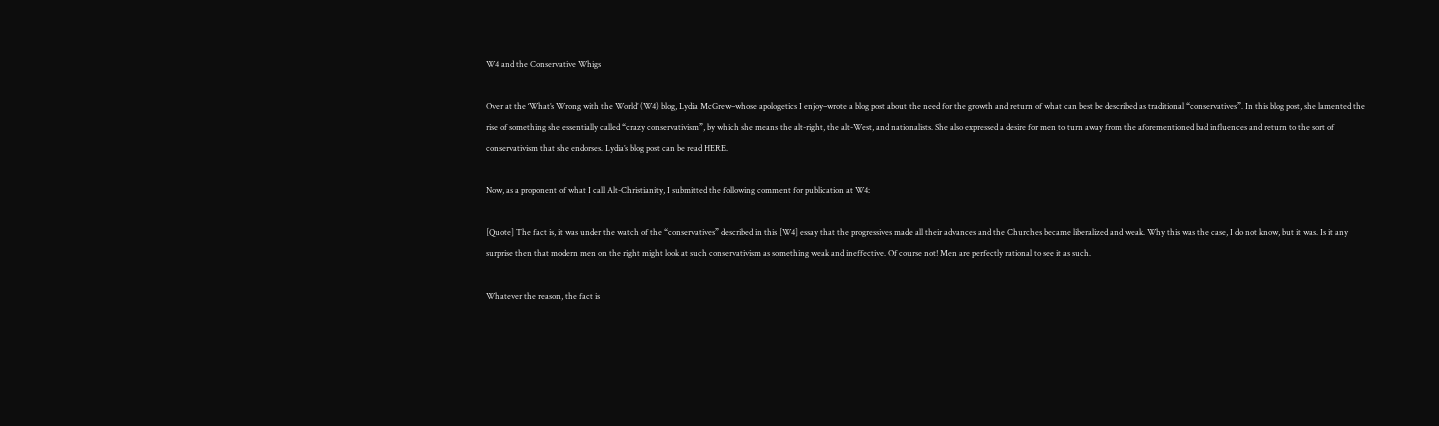W4 and the Conservative Whigs

Over at the ‘What’s Wrong with the World’ (W4) blog, Lydia McGrew–whose apologetics I enjoy–wrote a blog post about the need for the growth and return of what can best be described as traditional “conservatives”. In this blog post, she lamented the rise of something she essentially called “crazy conservativism”, by which she means the alt-right, the alt-West, and nationalists. She also expressed a desire for men to turn away from the aforementioned bad influences and return to the sort of conservativism that she endorses. Lydia’s blog post can be read HERE.

Now, as a proponent of what I call Alt-Christianity, I submitted the following comment for publication at W4:

[Quote] The fact is, it was under the watch of the “conservatives” described in this [W4] essay that the progressives made all their advances and the Churches became liberalized and weak. Why this was the case, I do not know, but it was. Is it any surprise then that modern men on the right might look at such conservativism as something weak and ineffective. Of course not! Men are perfectly rational to see it as such.

Whatever the reason, the fact is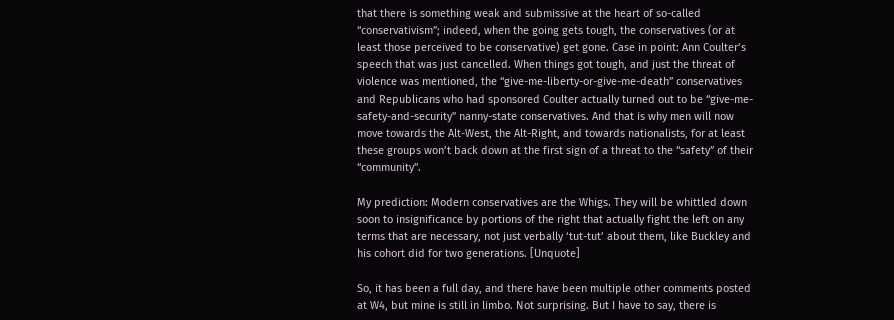that there is something weak and submissive at the heart of so-called “conservativism”; indeed, when the going gets tough, the conservatives (or at least those perceived to be conservative) get gone. Case in point: Ann Coulter’s speech that was just cancelled. When things got tough, and just the threat of violence was mentioned, the “give-me-liberty-or-give-me-death” conservatives and Republicans who had sponsored Coulter actually turned out to be “give-me-safety-and-security” nanny-state conservatives. And that is why men will now move towards the Alt-West, the Alt-Right, and towards nationalists, for at least these groups won’t back down at the first sign of a threat to the “safety” of their “community”.

My prediction: Modern conservatives are the Whigs. They will be whittled down soon to insignificance by portions of the right that actually fight the left on any terms that are necessary, not just verbally ‘tut-tut’ about them, like Buckley and his cohort did for two generations. [Unquote]

So, it has been a full day, and there have been multiple other comments posted at W4, but mine is still in limbo. Not surprising. But I have to say, there is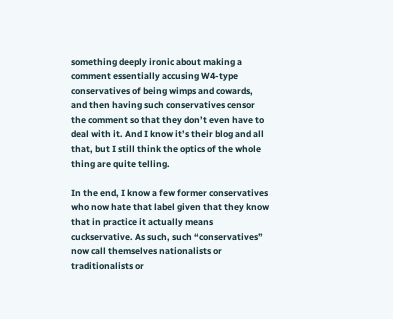something deeply ironic about making a comment essentially accusing W4-type conservatives of being wimps and cowards, and then having such conservatives censor the comment so that they don’t even have to deal with it. And I know it’s their blog and all that, but I still think the optics of the whole thing are quite telling.

In the end, I know a few former conservatives who now hate that label given that they know that in practice it actually means cuckservative. As such, such “conservatives” now call themselves nationalists or traditionalists or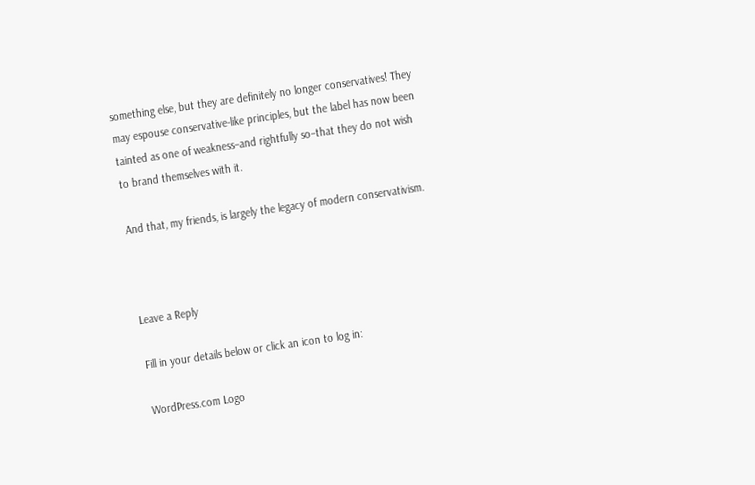something else, but they are definitely no longer conservatives! They may espouse conservative-like principles, but the label has now been tainted as one of weakness–and rightfully so–that they do not wish to brand themselves with it.

And that, my friends, is largely the legacy of modern conservativism.



Leave a Reply

Fill in your details below or click an icon to log in:

WordPress.com Logo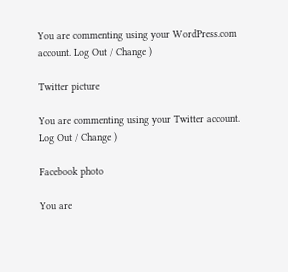You are commenting using your WordPress.com account. Log Out / Change )

Twitter picture

You are commenting using your Twitter account. Log Out / Change )

Facebook photo

You are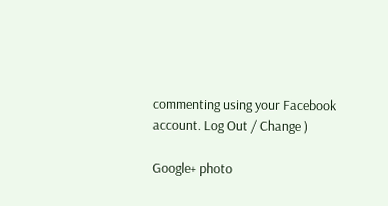commenting using your Facebook account. Log Out / Change )

Google+ photo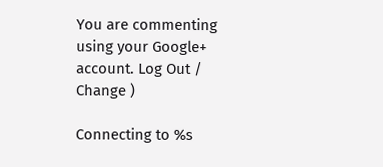You are commenting using your Google+ account. Log Out / Change )

Connecting to %s